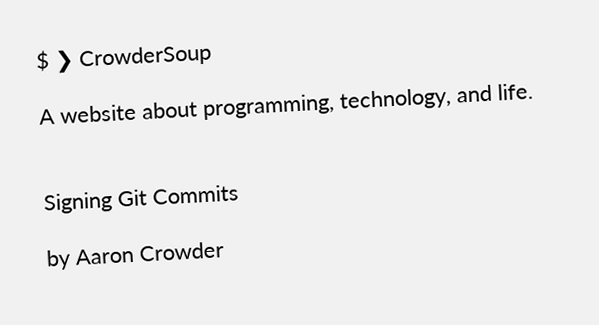$ ❯ CrowderSoup

A website about programming, technology, and life.


Signing Git Commits

by Aaron Crowder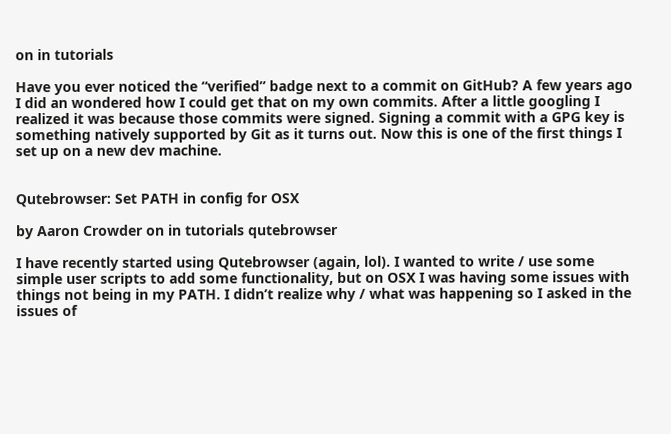on in tutorials

Have you ever noticed the “verified” badge next to a commit on GitHub? A few years ago I did an wondered how I could get that on my own commits. After a little googling I realized it was because those commits were signed. Signing a commit with a GPG key is something natively supported by Git as it turns out. Now this is one of the first things I set up on a new dev machine.


Qutebrowser: Set PATH in config for OSX

by Aaron Crowder on in tutorials qutebrowser

I have recently started using Qutebrowser (again, lol). I wanted to write / use some simple user scripts to add some functionality, but on OSX I was having some issues with things not being in my PATH. I didn’t realize why / what was happening so I asked in the issues of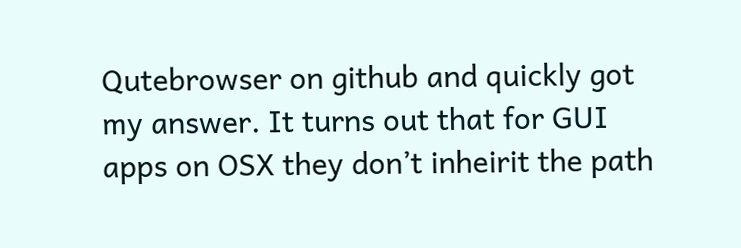Qutebrowser on github and quickly got my answer. It turns out that for GUI apps on OSX they don’t inheirit the path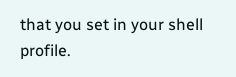that you set in your shell profile.